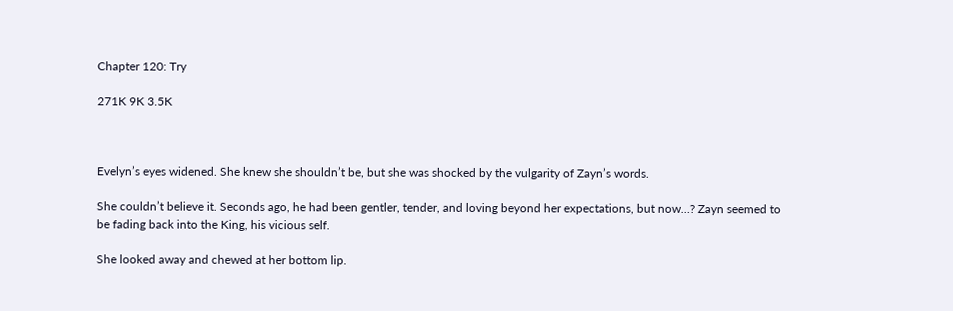Chapter 120: Try

271K 9K 3.5K



Evelyn’s eyes widened. She knew she shouldn’t be, but she was shocked by the vulgarity of Zayn’s words.

She couldn’t believe it. Seconds ago, he had been gentler, tender, and loving beyond her expectations, but now…? Zayn seemed to be fading back into the King, his vicious self.

She looked away and chewed at her bottom lip.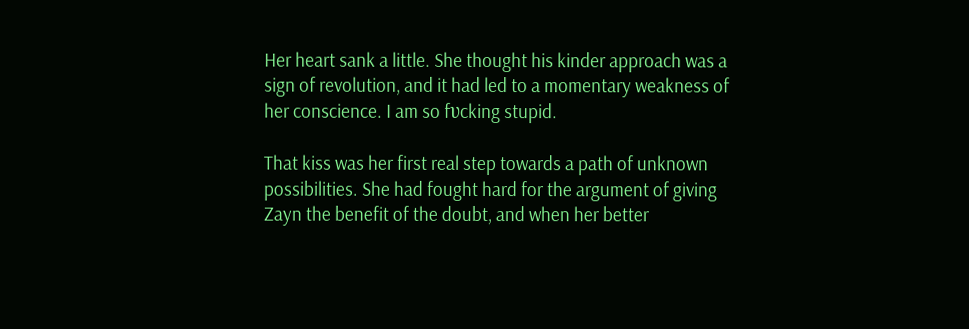Her heart sank a little. She thought his kinder approach was a sign of revolution, and it had led to a momentary weakness of her conscience. I am so fυcking stupid.

That kiss was her first real step towards a path of unknown possibilities. She had fought hard for the argument of giving Zayn the benefit of the doubt, and when her better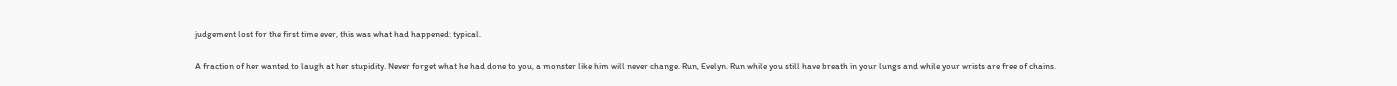judgement lost for the first time ever, this was what had happened: typical.

A fraction of her wanted to laugh at her stupidity. Never forget what he had done to you, a monster like him will never change. Run, Evelyn. Run while you still have breath in your lungs and while your wrists are free of chains.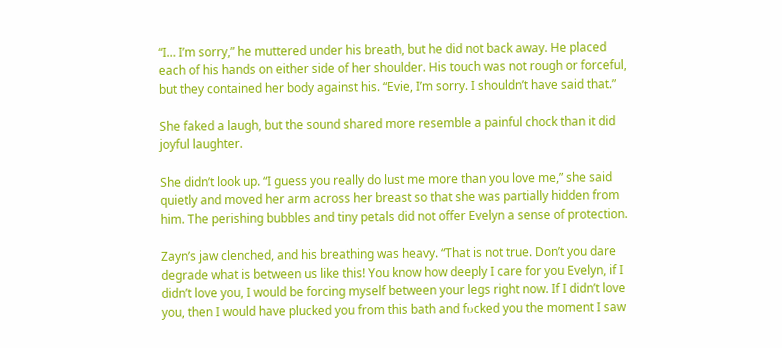“I… I’m sorry,” he muttered under his breath, but he did not back away. He placed each of his hands on either side of her shoulder. His touch was not rough or forceful, but they contained her body against his. “Evie, I’m sorry. I shouldn’t have said that.”

She faked a laugh, but the sound shared more resemble a painful chock than it did joyful laughter.

She didn’t look up. “I guess you really do lust me more than you love me,” she said quietly and moved her arm across her breast so that she was partially hidden from him. The perishing bubbles and tiny petals did not offer Evelyn a sense of protection.

Zayn’s jaw clenched, and his breathing was heavy. “That is not true. Don’t you dare degrade what is between us like this! You know how deeply I care for you Evelyn, if I didn’t love you, I would be forcing myself between your legs right now. If I didn’t love you, then I would have plucked you from this bath and fυcked you the moment I saw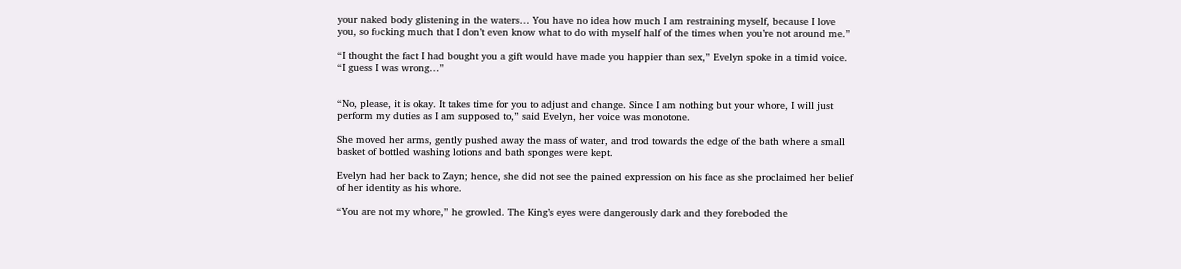your naked body glistening in the waters… You have no idea how much I am restraining myself, because I love you, so fυcking much that I don’t even know what to do with myself half of the times when you’re not around me.”

“I thought the fact I had bought you a gift would have made you happier than sex,” Evelyn spoke in a timid voice. “I guess I was wrong…”


“No, please, it is okay. It takes time for you to adjust and change. Since I am nothing but your whore, I will just perform my duties as I am supposed to,” said Evelyn, her voice was monotone.

She moved her arms, gently pushed away the mass of water, and trod towards the edge of the bath where a small basket of bottled washing lotions and bath sponges were kept.

Evelyn had her back to Zayn; hence, she did not see the pained expression on his face as she proclaimed her belief of her identity as his whore.

“You are not my whore,” he growled. The King’s eyes were dangerously dark and they foreboded the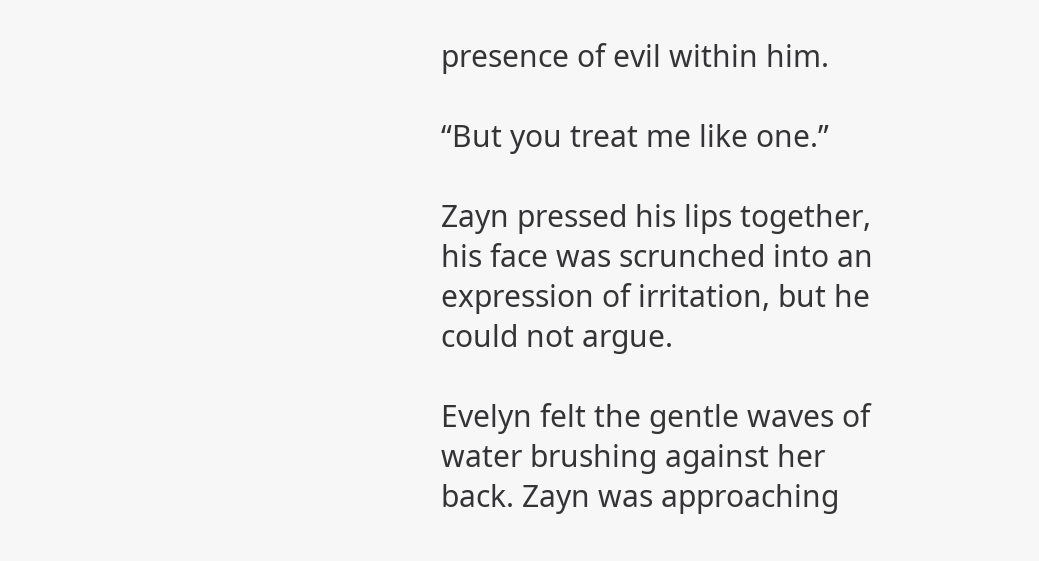presence of evil within him.

“But you treat me like one.”

Zayn pressed his lips together, his face was scrunched into an expression of irritation, but he could not argue.

Evelyn felt the gentle waves of water brushing against her back. Zayn was approaching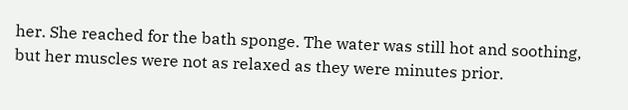her. She reached for the bath sponge. The water was still hot and soothing, but her muscles were not as relaxed as they were minutes prior.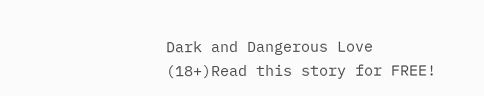Dark and Dangerous Love (18+)Read this story for FREE!